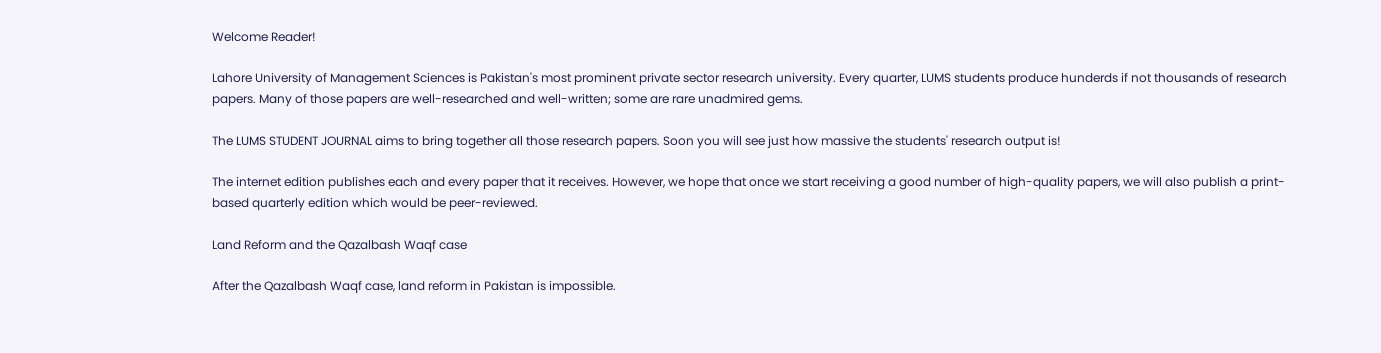Welcome Reader!

Lahore University of Management Sciences is Pakistan's most prominent private sector research university. Every quarter, LUMS students produce hunderds if not thousands of research papers. Many of those papers are well-researched and well-written; some are rare unadmired gems.

The LUMS STUDENT JOURNAL aims to bring together all those research papers. Soon you will see just how massive the students' research output is!

The internet edition publishes each and every paper that it receives. However, we hope that once we start receiving a good number of high-quality papers, we will also publish a print-based quarterly edition which would be peer-reviewed.

Land Reform and the Qazalbash Waqf case

After the Qazalbash Waqf case, land reform in Pakistan is impossible.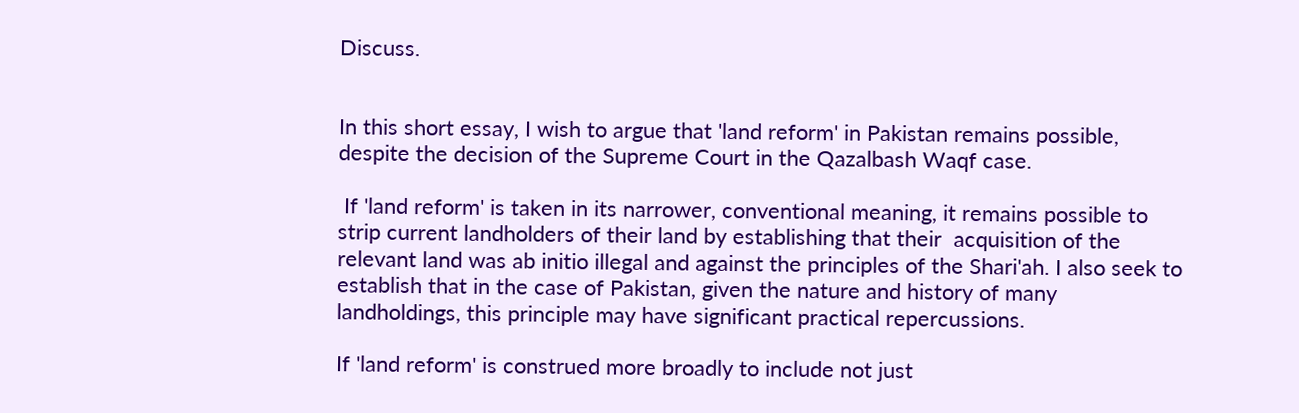Discuss.


In this short essay, I wish to argue that 'land reform' in Pakistan remains possible, despite the decision of the Supreme Court in the Qazalbash Waqf case.

 If 'land reform' is taken in its narrower, conventional meaning, it remains possible to strip current landholders of their land by establishing that their  acquisition of the relevant land was ab initio illegal and against the principles of the Shari'ah. I also seek to establish that in the case of Pakistan, given the nature and history of many landholdings, this principle may have significant practical repercussions.

If 'land reform' is construed more broadly to include not just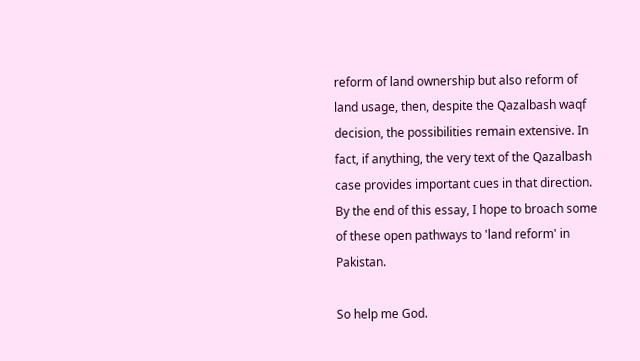reform of land ownership but also reform of land usage, then, despite the Qazalbash waqf decision, the possibilities remain extensive. In fact, if anything, the very text of the Qazalbash case provides important cues in that direction. By the end of this essay, I hope to broach some of these open pathways to 'land reform' in Pakistan.

So help me God.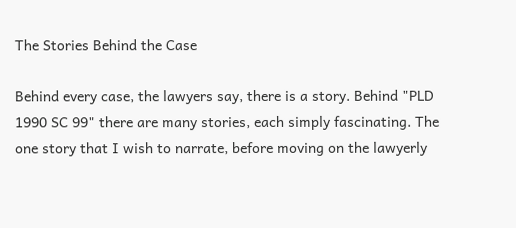The Stories Behind the Case

Behind every case, the lawyers say, there is a story. Behind "PLD 1990 SC 99" there are many stories, each simply fascinating. The one story that I wish to narrate, before moving on the lawyerly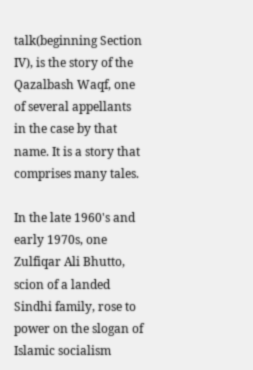talk(beginning Section IV), is the story of the Qazalbash Waqf, one of several appellants in the case by that name. It is a story that comprises many tales.

In the late 1960's and early 1970s, one Zulfiqar Ali Bhutto, scion of a landed Sindhi family, rose to power on the slogan of Islamic socialism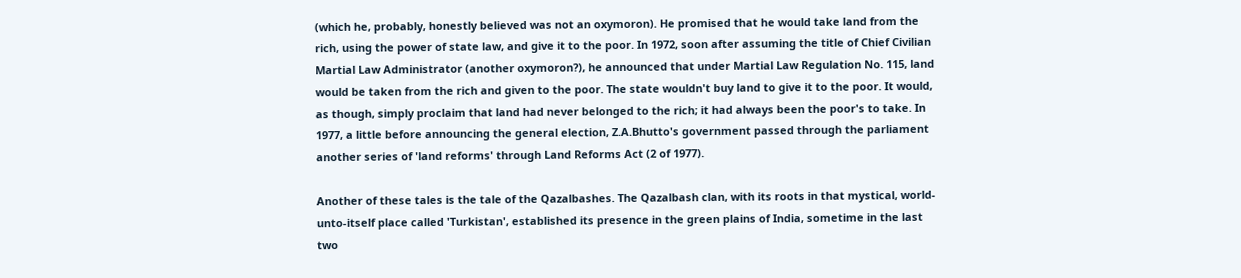(which he, probably, honestly believed was not an oxymoron). He promised that he would take land from the rich, using the power of state law, and give it to the poor. In 1972, soon after assuming the title of Chief Civilian Martial Law Administrator (another oxymoron?), he announced that under Martial Law Regulation No. 115, land would be taken from the rich and given to the poor. The state wouldn't buy land to give it to the poor. It would, as though, simply proclaim that land had never belonged to the rich; it had always been the poor's to take. In 1977, a little before announcing the general election, Z.A.Bhutto's government passed through the parliament another series of 'land reforms' through Land Reforms Act (2 of 1977).

Another of these tales is the tale of the Qazalbashes. The Qazalbash clan, with its roots in that mystical, world-unto-itself place called 'Turkistan', established its presence in the green plains of India, sometime in the last two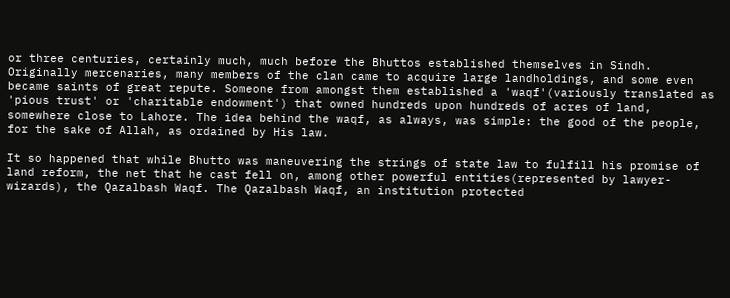or three centuries, certainly much, much before the Bhuttos established themselves in Sindh. Originally mercenaries, many members of the clan came to acquire large landholdings, and some even became saints of great repute. Someone from amongst them established a 'waqf'(variously translated as 'pious trust' or 'charitable endowment') that owned hundreds upon hundreds of acres of land, somewhere close to Lahore. The idea behind the waqf, as always, was simple: the good of the people, for the sake of Allah, as ordained by His law.

It so happened that while Bhutto was maneuvering the strings of state law to fulfill his promise of land reform, the net that he cast fell on, among other powerful entities(represented by lawyer-wizards), the Qazalbash Waqf. The Qazalbash Waqf, an institution protected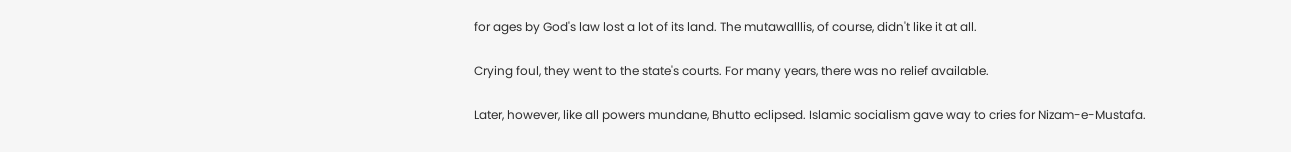for ages by God's law lost a lot of its land. The mutawalllis, of course, didn't like it at all.

Crying foul, they went to the state's courts. For many years, there was no relief available.

Later, however, like all powers mundane, Bhutto eclipsed. Islamic socialism gave way to cries for Nizam-e-Mustafa.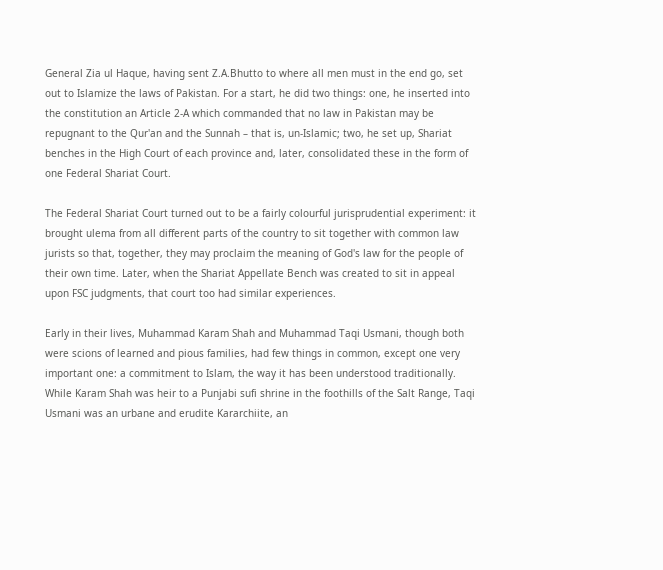General Zia ul Haque, having sent Z.A.Bhutto to where all men must in the end go, set out to Islamize the laws of Pakistan. For a start, he did two things: one, he inserted into the constitution an Article 2-A which commanded that no law in Pakistan may be repugnant to the Qur'an and the Sunnah – that is, un-Islamic; two, he set up, Shariat benches in the High Court of each province and, later, consolidated these in the form of one Federal Shariat Court.

The Federal Shariat Court turned out to be a fairly colourful jurisprudential experiment: it brought ulema from all different parts of the country to sit together with common law jurists so that, together, they may proclaim the meaning of God's law for the people of their own time. Later, when the Shariat Appellate Bench was created to sit in appeal upon FSC judgments, that court too had similar experiences.

Early in their lives, Muhammad Karam Shah and Muhammad Taqi Usmani, though both were scions of learned and pious families, had few things in common, except one very important one: a commitment to Islam, the way it has been understood traditionally. While Karam Shah was heir to a Punjabi sufi shrine in the foothills of the Salt Range, Taqi Usmani was an urbane and erudite Kararchiite, an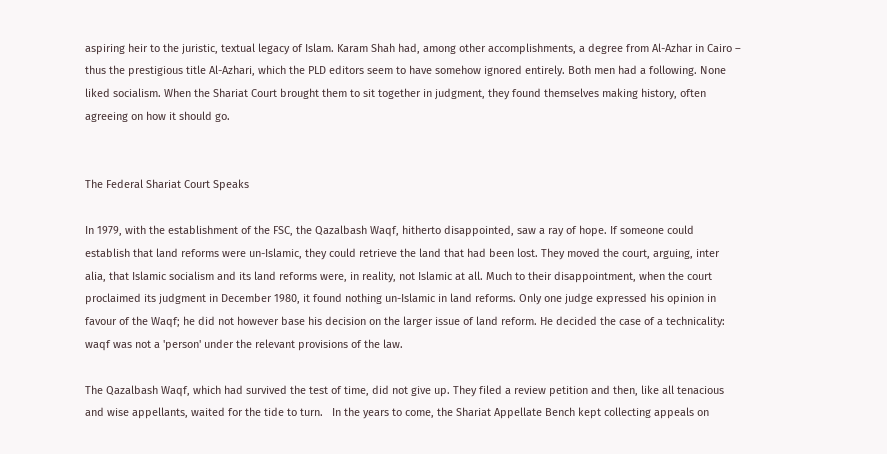aspiring heir to the juristic, textual legacy of Islam. Karam Shah had, among other accomplishments, a degree from Al-Azhar in Cairo – thus the prestigious title Al-Azhari, which the PLD editors seem to have somehow ignored entirely. Both men had a following. None liked socialism. When the Shariat Court brought them to sit together in judgment, they found themselves making history, often agreeing on how it should go.


The Federal Shariat Court Speaks

In 1979, with the establishment of the FSC, the Qazalbash Waqf, hitherto disappointed, saw a ray of hope. If someone could establish that land reforms were un-Islamic, they could retrieve the land that had been lost. They moved the court, arguing, inter alia, that Islamic socialism and its land reforms were, in reality, not Islamic at all. Much to their disappointment, when the court proclaimed its judgment in December 1980, it found nothing un-Islamic in land reforms. Only one judge expressed his opinion in favour of the Waqf; he did not however base his decision on the larger issue of land reform. He decided the case of a technicality: waqf was not a 'person' under the relevant provisions of the law.

The Qazalbash Waqf, which had survived the test of time, did not give up. They filed a review petition and then, like all tenacious and wise appellants, waited for the tide to turn.   In the years to come, the Shariat Appellate Bench kept collecting appeals on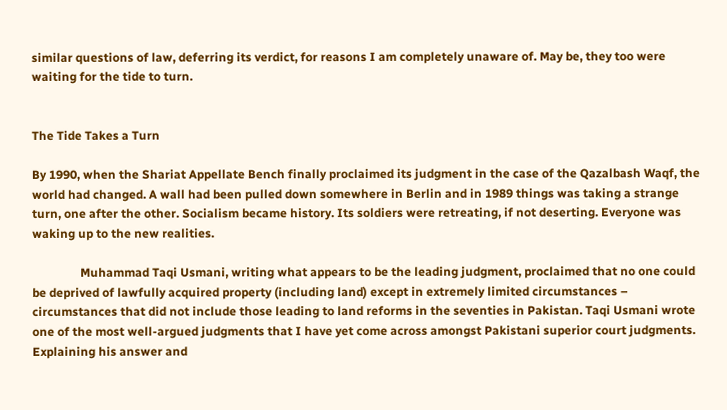similar questions of law, deferring its verdict, for reasons I am completely unaware of. May be, they too were waiting for the tide to turn.


The Tide Takes a Turn

By 1990, when the Shariat Appellate Bench finally proclaimed its judgment in the case of the Qazalbash Waqf, the world had changed. A wall had been pulled down somewhere in Berlin and in 1989 things was taking a strange turn, one after the other. Socialism became history. Its soldiers were retreating, if not deserting. Everyone was waking up to the new realities.

                Muhammad Taqi Usmani, writing what appears to be the leading judgment, proclaimed that no one could be deprived of lawfully acquired property (including land) except in extremely limited circumstances – circumstances that did not include those leading to land reforms in the seventies in Pakistan. Taqi Usmani wrote one of the most well-argued judgments that I have yet come across amongst Pakistani superior court judgments. Explaining his answer and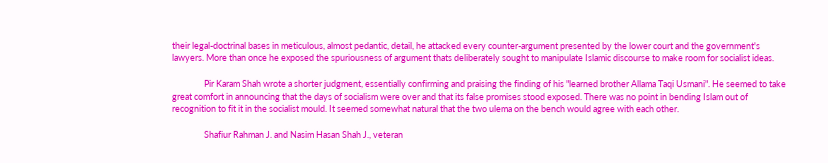their legal-doctrinal bases in meticulous, almost pedantic, detail, he attacked every counter-argument presented by the lower court and the government's lawyers. More than once he exposed the spuriousness of argument thats deliberately sought to manipulate Islamic discourse to make room for socialist ideas.

                Pir Karam Shah wrote a shorter judgment, essentially confirming and praising the finding of his "learned brother Allama Taqi Usmani". He seemed to take great comfort in announcing that the days of socialism were over and that its false promises stood exposed. There was no point in bending Islam out of recognition to fit it in the socialist mould. It seemed somewhat natural that the two ulema on the bench would agree with each other.

                Shafiur Rahman J. and Nasim Hasan Shah J., veteran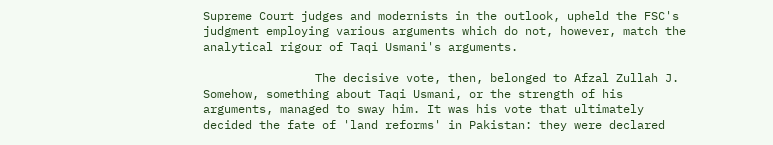Supreme Court judges and modernists in the outlook, upheld the FSC's judgment employing various arguments which do not, however, match the analytical rigour of Taqi Usmani's arguments.

                The decisive vote, then, belonged to Afzal Zullah J. Somehow, something about Taqi Usmani, or the strength of his arguments, managed to sway him. It was his vote that ultimately decided the fate of 'land reforms' in Pakistan: they were declared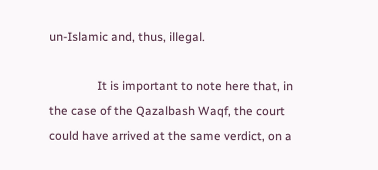un-Islamic and, thus, illegal.

                It is important to note here that, in the case of the Qazalbash Waqf, the court could have arrived at the same verdict, on a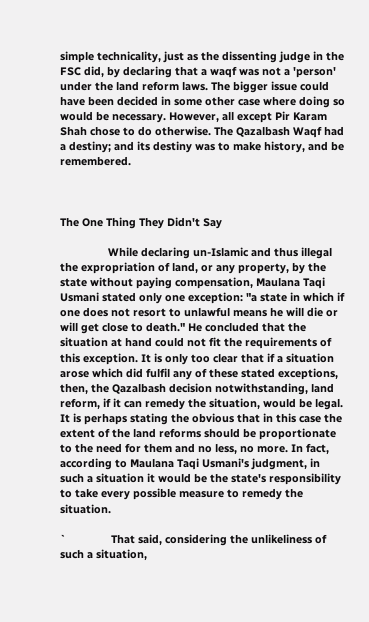simple technicality, just as the dissenting judge in the FSC did, by declaring that a waqf was not a 'person' under the land reform laws. The bigger issue could have been decided in some other case where doing so would be necessary. However, all except Pir Karam Shah chose to do otherwise. The Qazalbash Waqf had a destiny; and its destiny was to make history, and be remembered.



The One Thing They Didn't Say

                While declaring un-Islamic and thus illegal the expropriation of land, or any property, by the state without paying compensation, Maulana Taqi Usmani stated only one exception: "a state in which if one does not resort to unlawful means he will die or will get close to death." He concluded that the situation at hand could not fit the requirements of this exception. It is only too clear that if a situation arose which did fulfil any of these stated exceptions, then, the Qazalbash decision notwithstanding, land reform, if it can remedy the situation, would be legal. It is perhaps stating the obvious that in this case the extent of the land reforms should be proportionate to the need for them and no less, no more. In fact, according to Maulana Taqi Usmani's judgment, in such a situation it would be the state's responsibility to take every possible measure to remedy the situation.

`               That said, considering the unlikeliness of such a situation,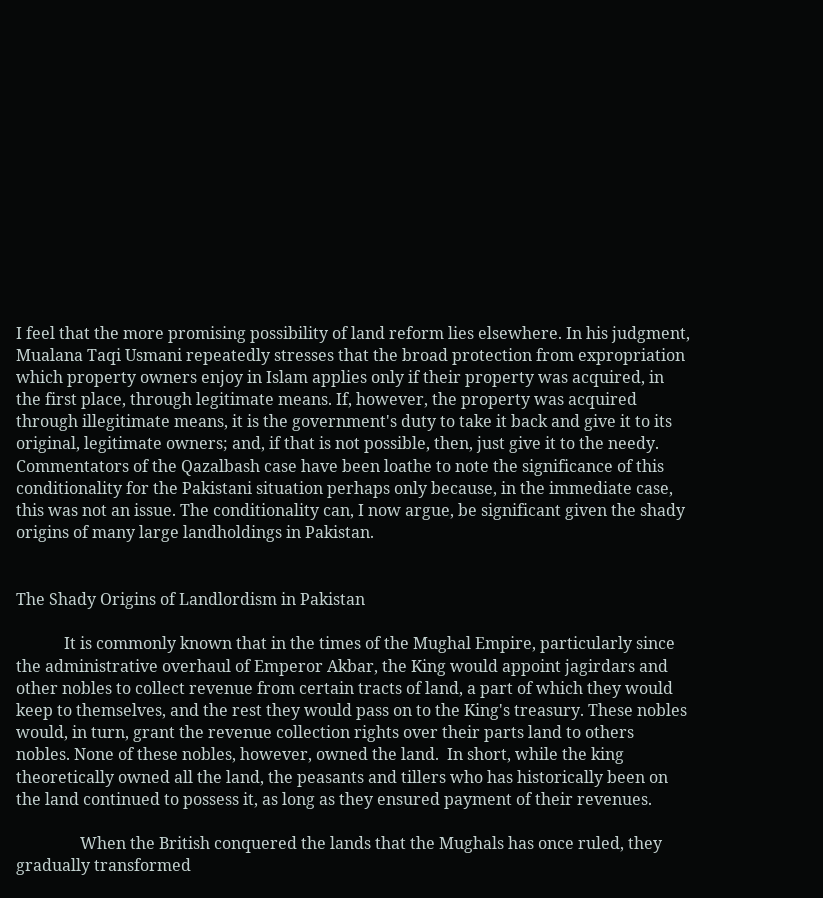I feel that the more promising possibility of land reform lies elsewhere. In his judgment, Mualana Taqi Usmani repeatedly stresses that the broad protection from expropriation which property owners enjoy in Islam applies only if their property was acquired, in the first place, through legitimate means. If, however, the property was acquired through illegitimate means, it is the government's duty to take it back and give it to its original, legitimate owners; and, if that is not possible, then, just give it to the needy. Commentators of the Qazalbash case have been loathe to note the significance of this conditionality for the Pakistani situation perhaps only because, in the immediate case, this was not an issue. The conditionality can, I now argue, be significant given the shady origins of many large landholdings in Pakistan.


The Shady Origins of Landlordism in Pakistan

            It is commonly known that in the times of the Mughal Empire, particularly since the administrative overhaul of Emperor Akbar, the King would appoint jagirdars and other nobles to collect revenue from certain tracts of land, a part of which they would keep to themselves, and the rest they would pass on to the King's treasury. These nobles would, in turn, grant the revenue collection rights over their parts land to others nobles. None of these nobles, however, owned the land.  In short, while the king theoretically owned all the land, the peasants and tillers who has historically been on the land continued to possess it, as long as they ensured payment of their revenues.

                When the British conquered the lands that the Mughals has once ruled, they gradually transformed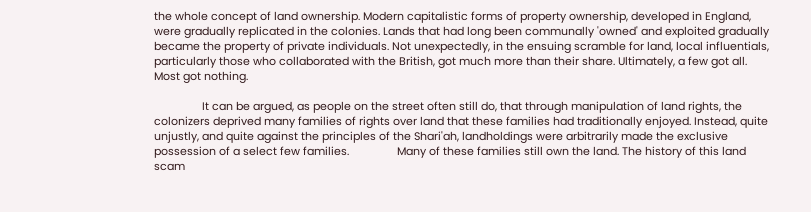the whole concept of land ownership. Modern capitalistic forms of property ownership, developed in England, were gradually replicated in the colonies. Lands that had long been communally 'owned' and exploited gradually became the property of private individuals. Not unexpectedly, in the ensuing scramble for land, local influentials, particularly those who collaborated with the British, got much more than their share. Ultimately, a few got all. Most got nothing.

                It can be argued, as people on the street often still do, that through manipulation of land rights, the colonizers deprived many families of rights over land that these families had traditionally enjoyed. Instead, quite unjustly, and quite against the principles of the Shari'ah, landholdings were arbitrarily made the exclusive possession of a select few families.                Many of these families still own the land. The history of this land scam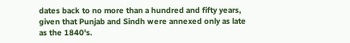dates back to no more than a hundred and fifty years, given that Punjab and Sindh were annexed only as late as the 1840's.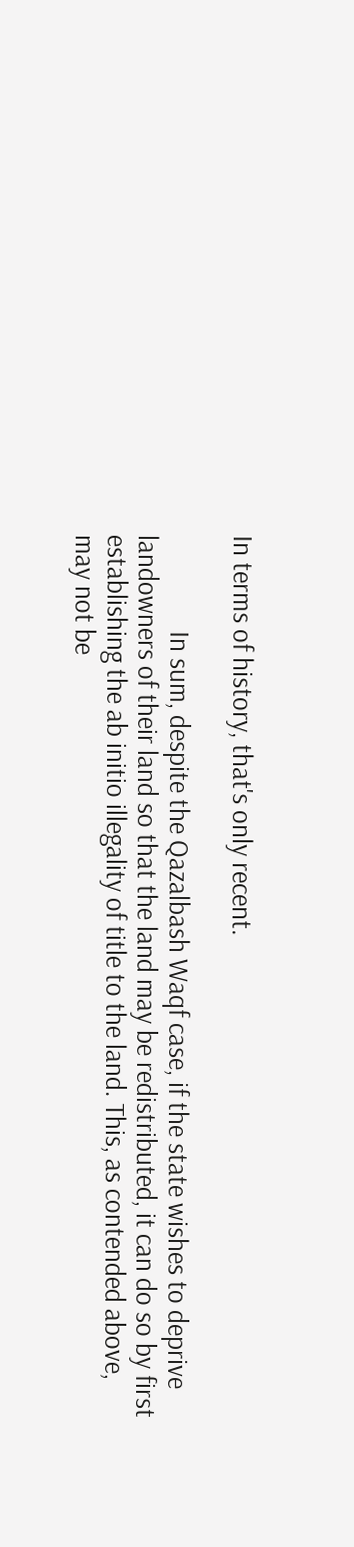In terms of history, that's only recent.

                In sum, despite the Qazalbash Waqf case, if the state wishes to deprive landowners of their land so that the land may be redistributed, it can do so by first establishing the ab initio illegality of title to the land. This, as contended above, may not be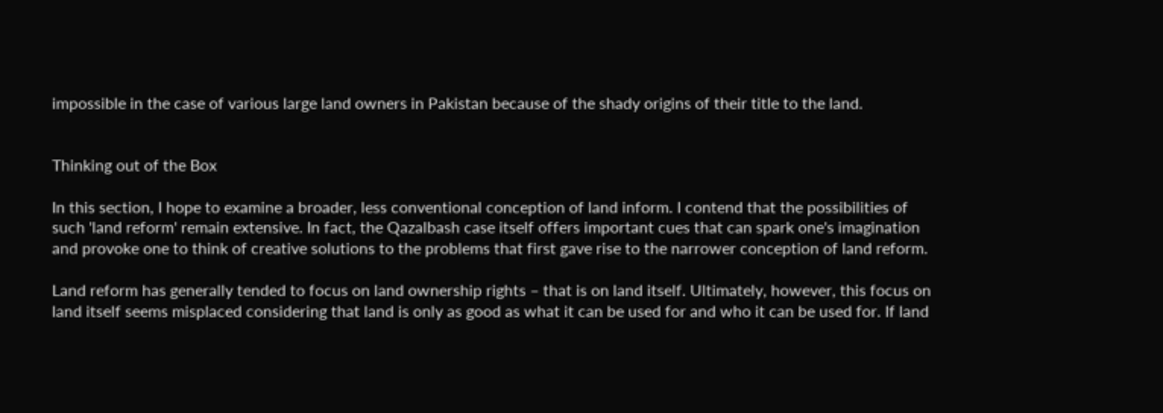impossible in the case of various large land owners in Pakistan because of the shady origins of their title to the land.


Thinking out of the Box

In this section, I hope to examine a broader, less conventional conception of land inform. I contend that the possibilities of such 'land reform' remain extensive. In fact, the Qazalbash case itself offers important cues that can spark one's imagination and provoke one to think of creative solutions to the problems that first gave rise to the narrower conception of land reform.

Land reform has generally tended to focus on land ownership rights – that is on land itself. Ultimately, however, this focus on land itself seems misplaced considering that land is only as good as what it can be used for and who it can be used for. If land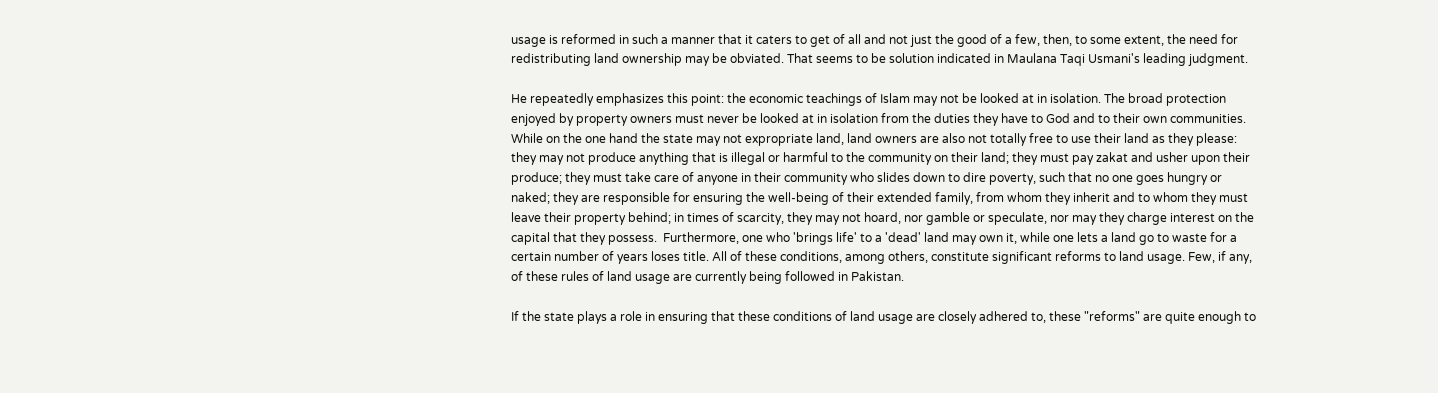usage is reformed in such a manner that it caters to get of all and not just the good of a few, then, to some extent, the need for redistributing land ownership may be obviated. That seems to be solution indicated in Maulana Taqi Usmani's leading judgment.

He repeatedly emphasizes this point: the economic teachings of Islam may not be looked at in isolation. The broad protection enjoyed by property owners must never be looked at in isolation from the duties they have to God and to their own communities. While on the one hand the state may not expropriate land, land owners are also not totally free to use their land as they please: they may not produce anything that is illegal or harmful to the community on their land; they must pay zakat and usher upon their produce; they must take care of anyone in their community who slides down to dire poverty, such that no one goes hungry or naked; they are responsible for ensuring the well-being of their extended family, from whom they inherit and to whom they must leave their property behind; in times of scarcity, they may not hoard, nor gamble or speculate, nor may they charge interest on the capital that they possess.  Furthermore, one who 'brings life' to a 'dead' land may own it, while one lets a land go to waste for a certain number of years loses title. All of these conditions, among others, constitute significant reforms to land usage. Few, if any, of these rules of land usage are currently being followed in Pakistan.

If the state plays a role in ensuring that these conditions of land usage are closely adhered to, these "reforms" are quite enough to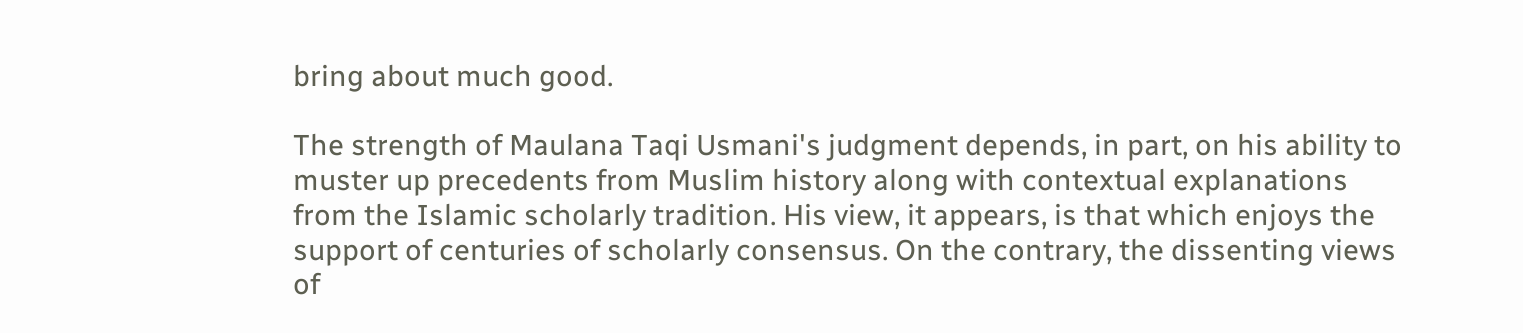bring about much good.

The strength of Maulana Taqi Usmani's judgment depends, in part, on his ability to muster up precedents from Muslim history along with contextual explanations from the Islamic scholarly tradition. His view, it appears, is that which enjoys the support of centuries of scholarly consensus. On the contrary, the dissenting views of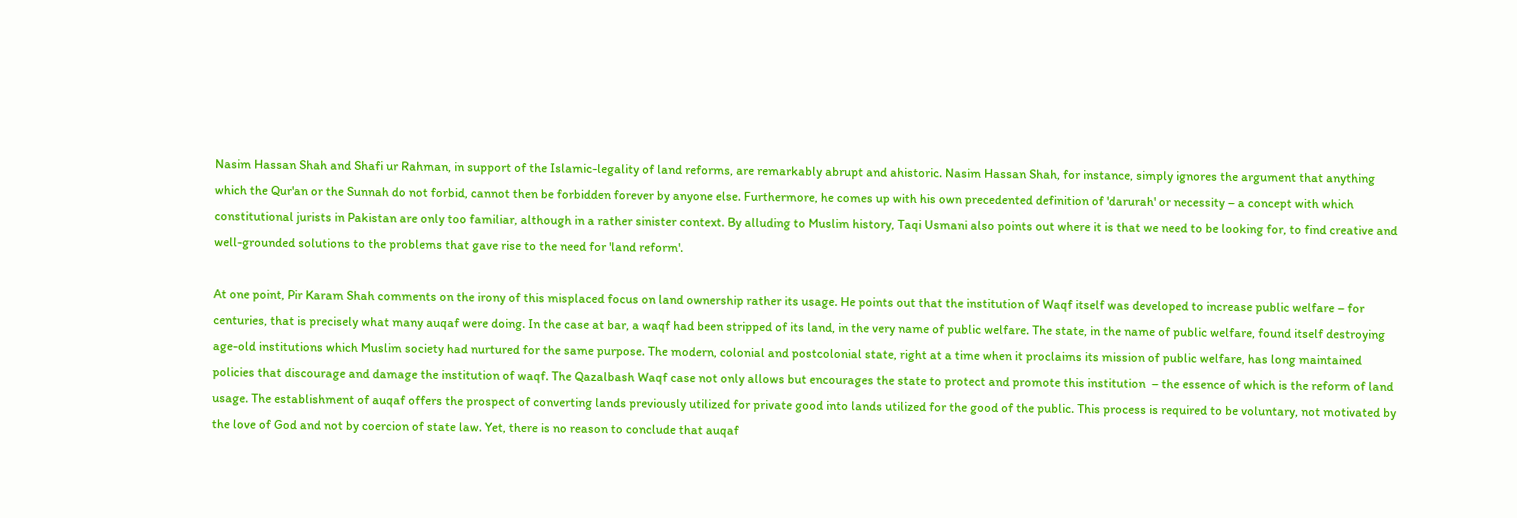Nasim Hassan Shah and Shafi ur Rahman, in support of the Islamic-legality of land reforms, are remarkably abrupt and ahistoric. Nasim Hassan Shah, for instance, simply ignores the argument that anything which the Qur'an or the Sunnah do not forbid, cannot then be forbidden forever by anyone else. Furthermore, he comes up with his own precedented definition of 'darurah' or necessity – a concept with which constitutional jurists in Pakistan are only too familiar, although in a rather sinister context. By alluding to Muslim history, Taqi Usmani also points out where it is that we need to be looking for, to find creative and well-grounded solutions to the problems that gave rise to the need for 'land reform'.

At one point, Pir Karam Shah comments on the irony of this misplaced focus on land ownership rather its usage. He points out that the institution of Waqf itself was developed to increase public welfare – for centuries, that is precisely what many auqaf were doing. In the case at bar, a waqf had been stripped of its land, in the very name of public welfare. The state, in the name of public welfare, found itself destroying age-old institutions which Muslim society had nurtured for the same purpose. The modern, colonial and postcolonial state, right at a time when it proclaims its mission of public welfare, has long maintained policies that discourage and damage the institution of waqf. The Qazalbash Waqf case not only allows but encourages the state to protect and promote this institution  – the essence of which is the reform of land usage. The establishment of auqaf offers the prospect of converting lands previously utilized for private good into lands utilized for the good of the public. This process is required to be voluntary, not motivated by the love of God and not by coercion of state law. Yet, there is no reason to conclude that auqaf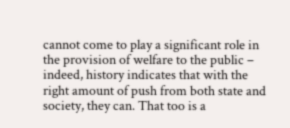cannot come to play a significant role in the provision of welfare to the public – indeed, history indicates that with the right amount of push from both state and society, they can. That too is a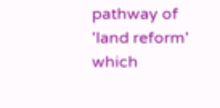pathway of 'land reform' which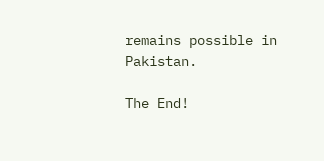remains possible in Pakistan.

The End!